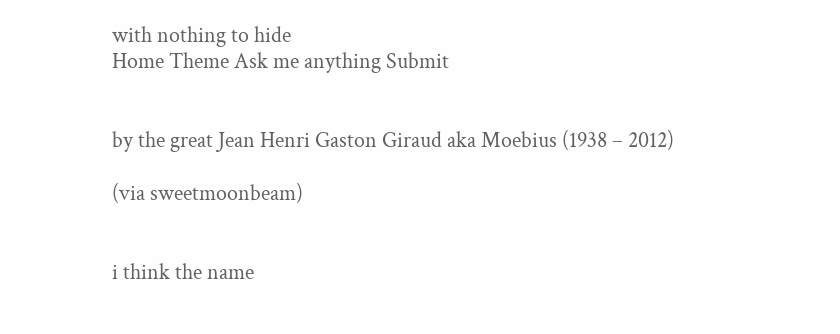with nothing to hide
Home Theme Ask me anything Submit


by the great Jean Henri Gaston Giraud aka Moebius (1938 – 2012)

(via sweetmoonbeam)


i think the name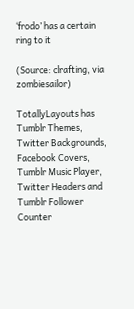‘frodo’ has a certain ring to it

(Source: clrafting, via zombiesailor)

TotallyLayouts has Tumblr Themes, Twitter Backgrounds, Facebook Covers, Tumblr Music Player, Twitter Headers and Tumblr Follower Counter